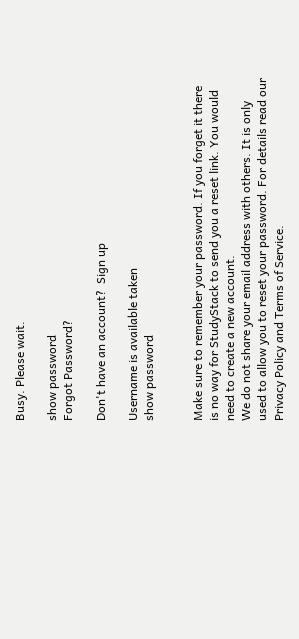Busy. Please wait.

show password
Forgot Password?

Don't have an account?  Sign up

Username is available taken
show password


Make sure to remember your password. If you forget it there is no way for StudyStack to send you a reset link. You would need to create a new account.
We do not share your email address with others. It is only used to allow you to reset your password. For details read our Privacy Policy and Terms of Service.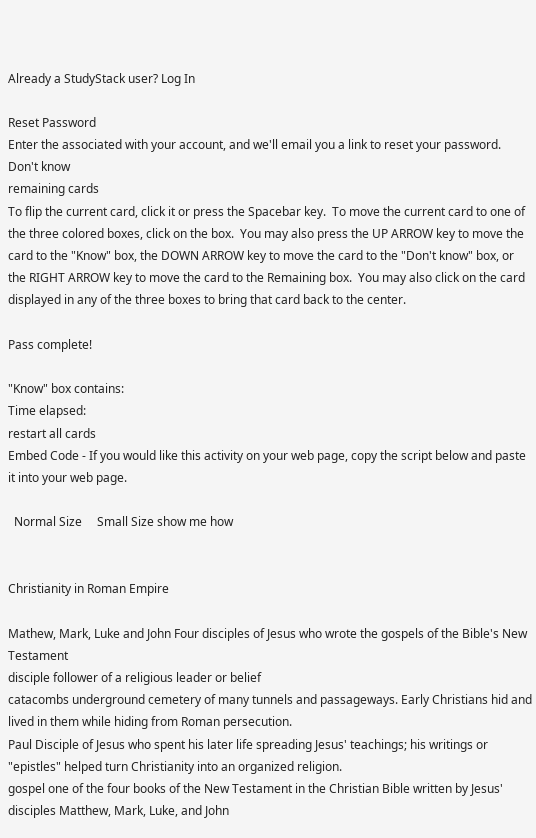Already a StudyStack user? Log In

Reset Password
Enter the associated with your account, and we'll email you a link to reset your password.
Don't know
remaining cards
To flip the current card, click it or press the Spacebar key.  To move the current card to one of the three colored boxes, click on the box.  You may also press the UP ARROW key to move the card to the "Know" box, the DOWN ARROW key to move the card to the "Don't know" box, or the RIGHT ARROW key to move the card to the Remaining box.  You may also click on the card displayed in any of the three boxes to bring that card back to the center.

Pass complete!

"Know" box contains:
Time elapsed:
restart all cards
Embed Code - If you would like this activity on your web page, copy the script below and paste it into your web page.

  Normal Size     Small Size show me how


Christianity in Roman Empire

Mathew, Mark, Luke and John Four disciples of Jesus who wrote the gospels of the Bible's New Testament
disciple follower of a religious leader or belief
catacombs underground cemetery of many tunnels and passageways. Early Christians hid and lived in them while hiding from Roman persecution.
Paul Disciple of Jesus who spent his later life spreading Jesus' teachings; his writings or "epistles" helped turn Christianity into an organized religion.
gospel one of the four books of the New Testament in the Christian Bible written by Jesus' disciples Matthew, Mark, Luke, and John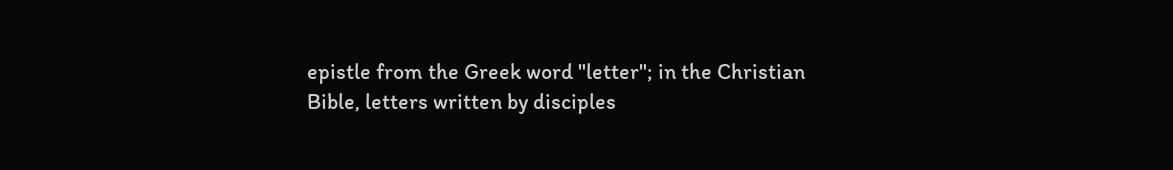epistle from the Greek word "letter"; in the Christian Bible, letters written by disciples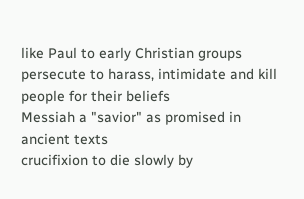like Paul to early Christian groups
persecute to harass, intimidate and kill people for their beliefs
Messiah a "savior" as promised in ancient texts
crucifixion to die slowly by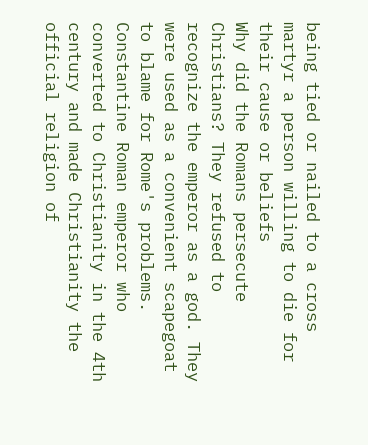being tied or nailed to a cross
martyr a person willing to die for their cause or beliefs
Why did the Romans persecute Christians? They refused to recognize the emperor as a god. They were used as a convenient scapegoat to blame for Rome's problems.
Constantine Roman emperor who converted to Christianity in the 4th century and made Christianity the official religion of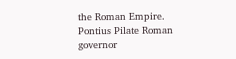the Roman Empire.
Pontius Pilate Roman governor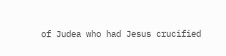of Judea who had Jesus crucified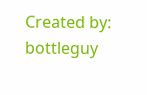Created by: bottleguy